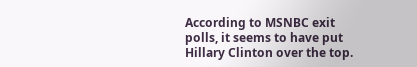According to MSNBC exit polls, it seems to have put Hillary Clinton over the top.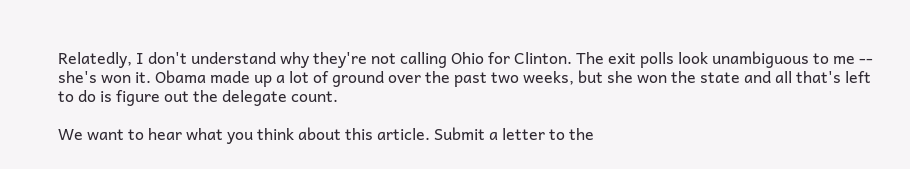Relatedly, I don't understand why they're not calling Ohio for Clinton. The exit polls look unambiguous to me -- she's won it. Obama made up a lot of ground over the past two weeks, but she won the state and all that's left to do is figure out the delegate count.

We want to hear what you think about this article. Submit a letter to the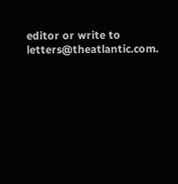editor or write to letters@theatlantic.com.